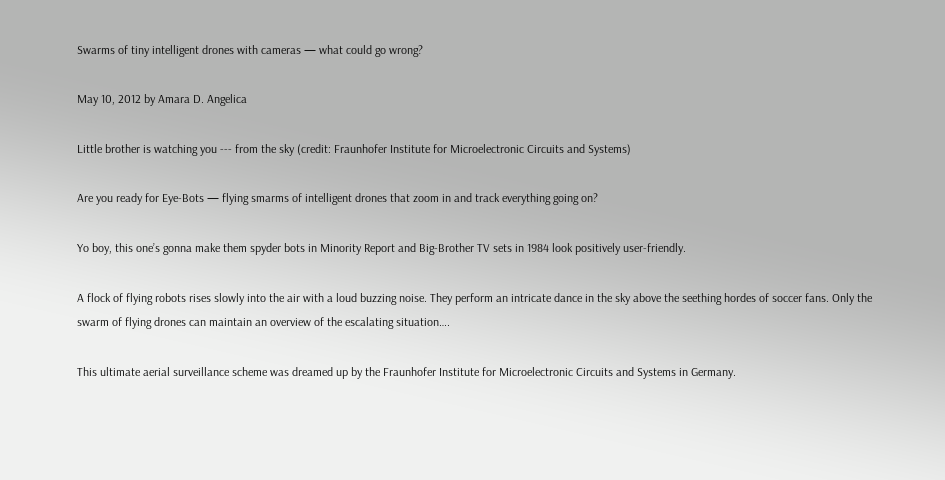Swarms of tiny intelligent drones with cameras — what could go wrong?

May 10, 2012 by Amara D. Angelica

Little brother is watching you --- from the sky (credit: Fraunhofer Institute for Microelectronic Circuits and Systems)

Are you ready for Eye-Bots — flying smarms of intelligent drones that zoom in and track everything going on?

Yo boy, this one’s gonna make them spyder bots in Minority Report and Big-Brother TV sets in 1984 look positively user-friendly.

A flock of flying robots rises slowly into the air with a loud buzzing noise. They perform an intricate dance in the sky above the seething hordes of soccer fans. Only the swarm of flying drones can maintain an overview of the escalating situation….

This ultimate aerial surveillance scheme was dreamed up by the Fraunhofer Institute for Microelectronic Circuits and Systems in Germany.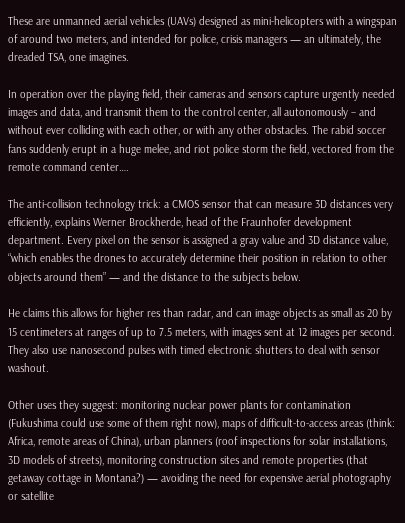These are unmanned aerial vehicles (UAVs) designed as mini-helicopters with a wingspan of around two meters, and intended for police, crisis managers — an ultimately, the dreaded TSA, one imagines.

In operation over the playing field, their cameras and sensors capture urgently needed images and data, and transmit them to the control center, all autonomously – and without ever colliding with each other, or with any other obstacles. The rabid soccer fans suddenly erupt in a huge melee, and riot police storm the field, vectored from the remote command center….

The anti-collision technology trick: a CMOS sensor that can measure 3D distances very efficiently, explains Werner Brockherde, head of the Fraunhofer development department. Every pixel on the sensor is assigned a gray value and 3D distance value, “which enables the drones to accurately determine their position in relation to other objects around them” — and the distance to the subjects below.

He claims this allows for higher res than radar, and can image objects as small as 20 by 15 centimeters at ranges of up to 7.5 meters, with images sent at 12 images per second. They also use nanosecond pulses with timed electronic shutters to deal with sensor washout.

Other uses they suggest: monitoring nuclear power plants for contamination (Fukushima could use some of them right now), maps of difficult-to-access areas (think: Africa, remote areas of China), urban planners (roof inspections for solar installations, 3D models of streets), monitoring construction sites and remote properties (that getaway cottage in Montana?) — avoiding the need for expensive aerial photography or satellite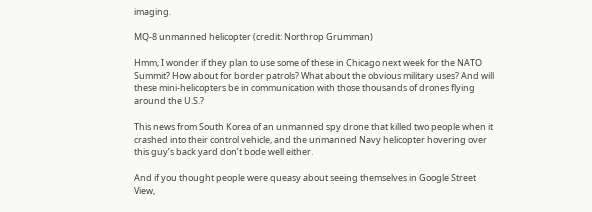imaging.

MQ-8 unmanned helicopter (credit: Northrop Grumman)

Hmm, I wonder if they plan to use some of these in Chicago next week for the NATO Summit? How about for border patrols? What about the obvious military uses? And will these mini-helicopters be in communication with those thousands of drones flying around the U.S.?

This news from South Korea of an unmanned spy drone that killed two people when it crashed into their control vehicle, and the unmanned Navy helicopter hovering over this guy’s back yard don’t bode well either.

And if you thought people were queasy about seeing themselves in Google Street View,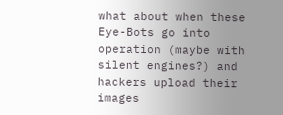what about when these Eye-Bots go into operation (maybe with silent engines?) and hackers upload their images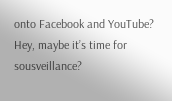onto Facebook and YouTube? Hey, maybe it’s time for sousveillance?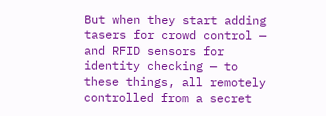But when they start adding tasers for crowd control — and RFID sensors for identity checking — to these things, all remotely controlled from a secret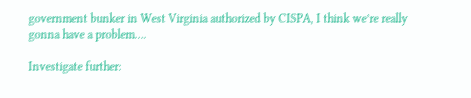government bunker in West Virginia authorized by CISPA, I think we’re really gonna have a problem….

Investigate further: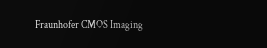Fraunhofer CMOS Imaging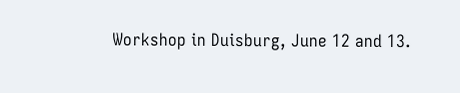Workshop in Duisburg, June 12 and 13.